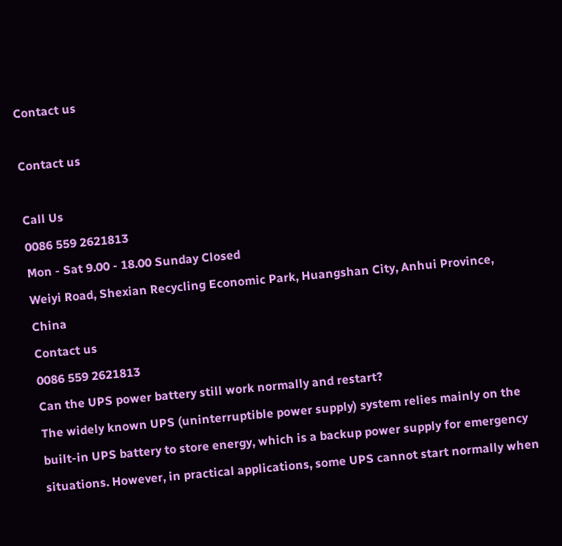Contact us

Contact us

Call Us
0086 559 2621813
Mon - Sat 9.00 - 18.00 Sunday Closed
Weiyi Road, Shexian Recycling Economic Park, Huangshan City, Anhui Province, China
Contact us
0086 559 2621813
Can the UPS power battery still work normally and restart?
The widely known UPS (uninterruptible power supply) system relies mainly on the built-in UPS battery to store energy, which is a backup power supply for emergency situations. However, in practical applications, some UPS cannot start normally when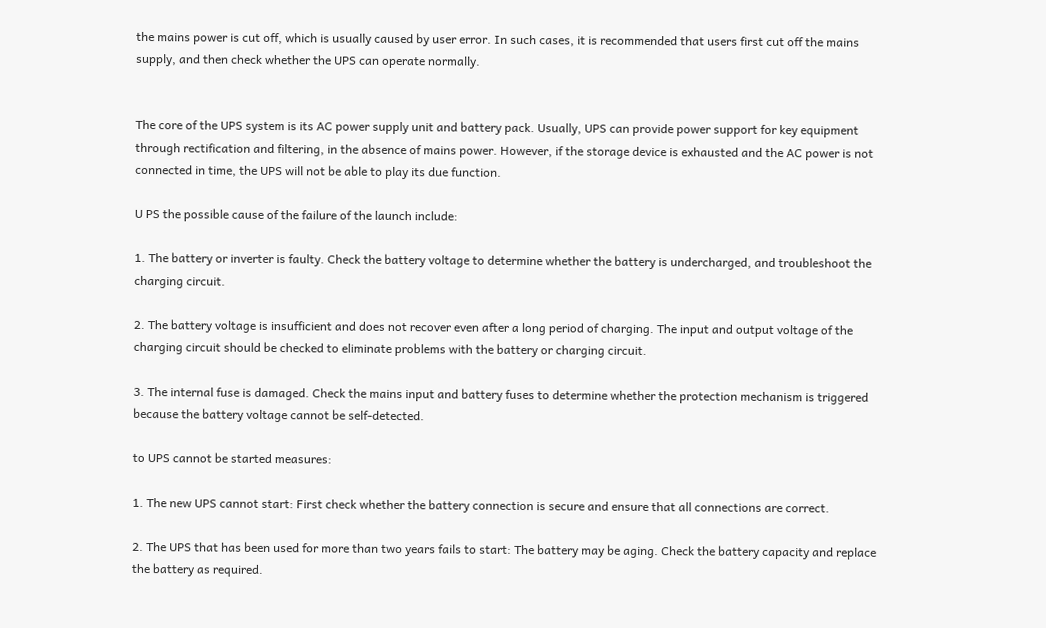the mains power is cut off, which is usually caused by user error. In such cases, it is recommended that users first cut off the mains supply, and then check whether the UPS can operate normally.


The core of the UPS system is its AC power supply unit and battery pack. Usually, UPS can provide power support for key equipment through rectification and filtering, in the absence of mains power. However, if the storage device is exhausted and the AC power is not connected in time, the UPS will not be able to play its due function.

U PS the possible cause of the failure of the launch include:

1. The battery or inverter is faulty. Check the battery voltage to determine whether the battery is undercharged, and troubleshoot the charging circuit.

2. The battery voltage is insufficient and does not recover even after a long period of charging. The input and output voltage of the charging circuit should be checked to eliminate problems with the battery or charging circuit.

3. The internal fuse is damaged. Check the mains input and battery fuses to determine whether the protection mechanism is triggered because the battery voltage cannot be self-detected.

to UPS cannot be started measures:

1. The new UPS cannot start: First check whether the battery connection is secure and ensure that all connections are correct.

2. The UPS that has been used for more than two years fails to start: The battery may be aging. Check the battery capacity and replace the battery as required.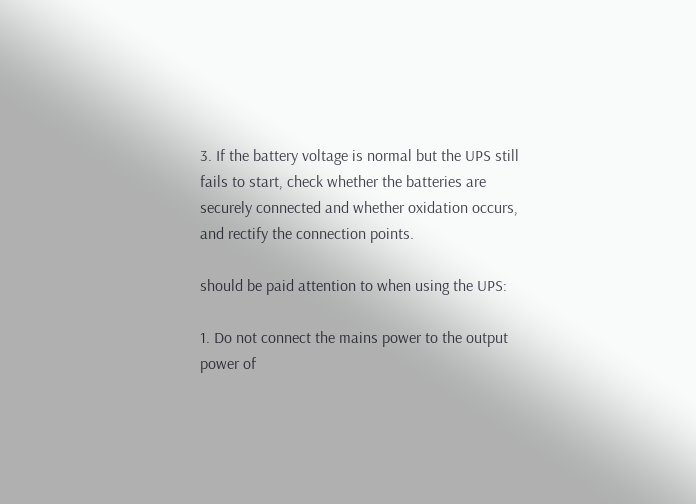3. If the battery voltage is normal but the UPS still fails to start, check whether the batteries are securely connected and whether oxidation occurs, and rectify the connection points.

should be paid attention to when using the UPS:

1. Do not connect the mains power to the output power of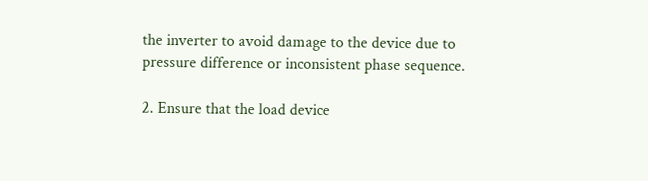the inverter to avoid damage to the device due to pressure difference or inconsistent phase sequence.

2. Ensure that the load device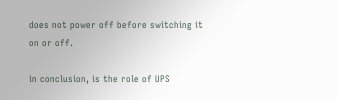does not power off before switching it on or off.

in conclusion, is the role of UPS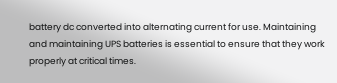battery dc converted into alternating current for use. Maintaining and maintaining UPS batteries is essential to ensure that they work properly at critical times.